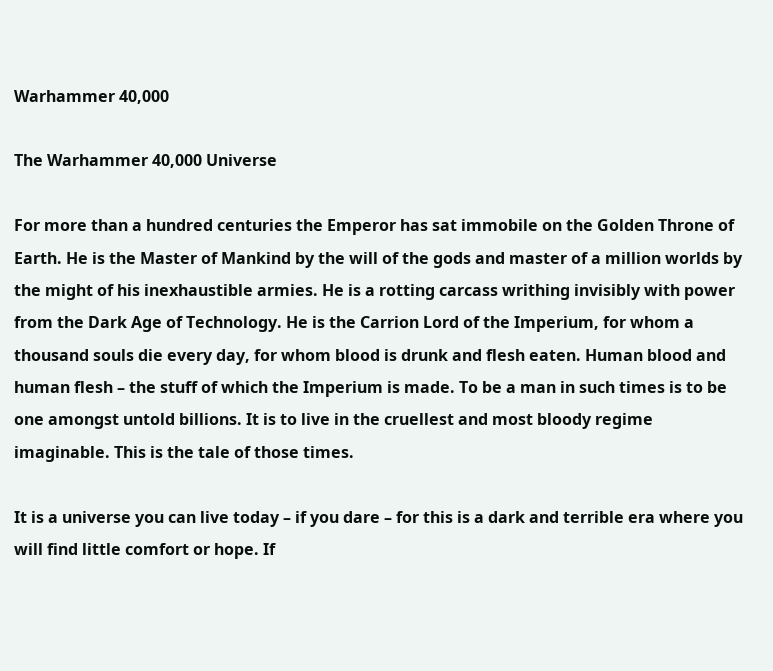Warhammer 40,000

The Warhammer 40,000 Universe

For more than a hundred centuries the Emperor has sat immobile on the Golden Throne of Earth. He is the Master of Mankind by the will of the gods and master of a million worlds by the might of his inexhaustible armies. He is a rotting carcass writhing invisibly with power from the Dark Age of Technology. He is the Carrion Lord of the Imperium, for whom a thousand souls die every day, for whom blood is drunk and flesh eaten. Human blood and human flesh – the stuff of which the Imperium is made. To be a man in such times is to be one amongst untold billions. It is to live in the cruellest and most bloody regime imaginable. This is the tale of those times.

It is a universe you can live today – if you dare – for this is a dark and terrible era where you will find little comfort or hope. If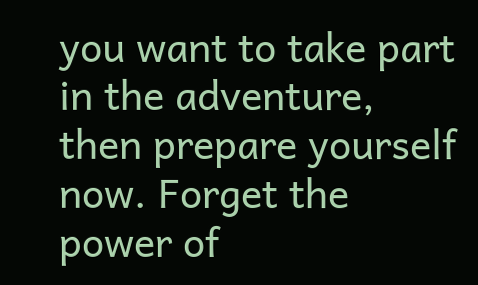you want to take part in the adventure, then prepare yourself now. Forget the power of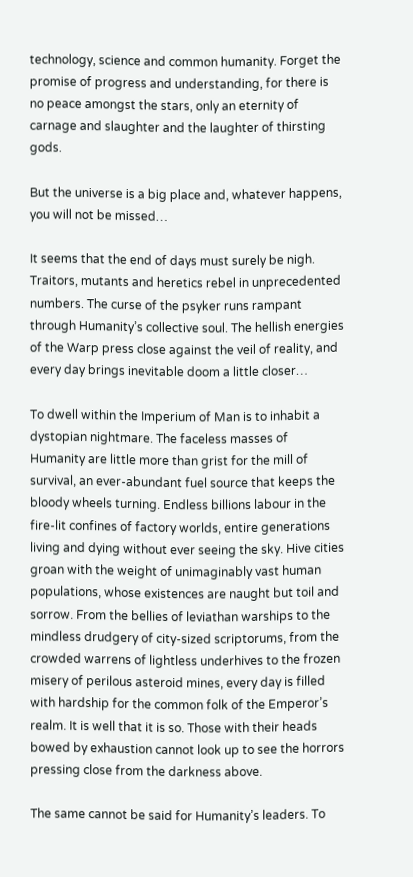technology, science and common humanity. Forget the promise of progress and understanding, for there is no peace amongst the stars, only an eternity of carnage and slaughter and the laughter of thirsting gods.

But the universe is a big place and, whatever happens, you will not be missed…

It seems that the end of days must surely be nigh. Traitors, mutants and heretics rebel in unprecedented numbers. The curse of the psyker runs rampant through Humanity’s collective soul. The hellish energies of the Warp press close against the veil of reality, and every day brings inevitable doom a little closer…

To dwell within the Imperium of Man is to inhabit a dystopian nightmare. The faceless masses of Humanity are little more than grist for the mill of survival, an ever-abundant fuel source that keeps the bloody wheels turning. Endless billions labour in the fire-lit confines of factory worlds, entire generations living and dying without ever seeing the sky. Hive cities groan with the weight of unimaginably vast human populations, whose existences are naught but toil and sorrow. From the bellies of leviathan warships to the mindless drudgery of city-sized scriptorums, from the crowded warrens of lightless underhives to the frozen misery of perilous asteroid mines, every day is filled with hardship for the common folk of the Emperor’s realm. It is well that it is so. Those with their heads bowed by exhaustion cannot look up to see the horrors pressing close from the darkness above.

The same cannot be said for Humanity’s leaders. To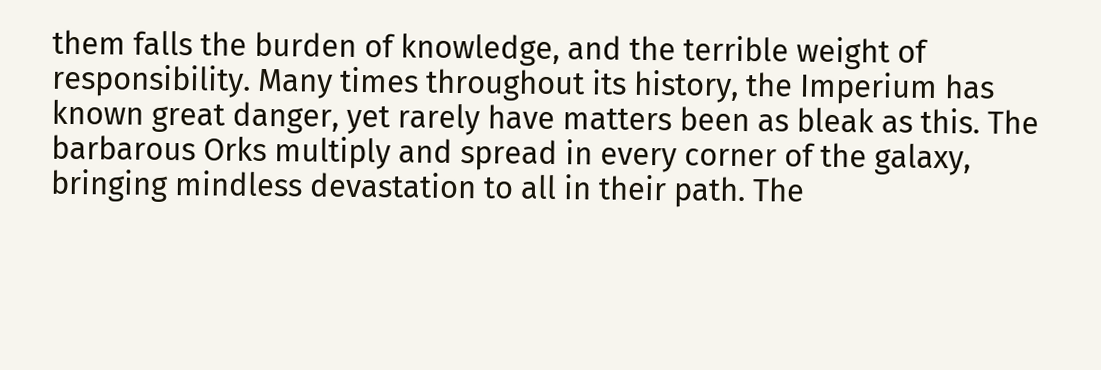them falls the burden of knowledge, and the terrible weight of responsibility. Many times throughout its history, the Imperium has known great danger, yet rarely have matters been as bleak as this. The barbarous Orks multiply and spread in every corner of the galaxy, bringing mindless devastation to all in their path. The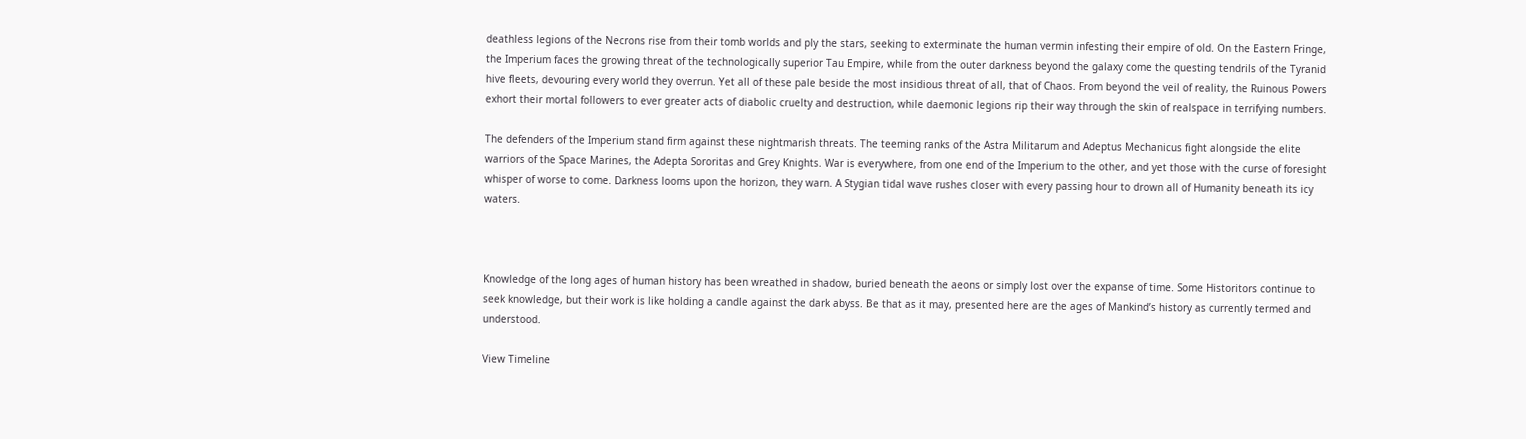deathless legions of the Necrons rise from their tomb worlds and ply the stars, seeking to exterminate the human vermin infesting their empire of old. On the Eastern Fringe, the Imperium faces the growing threat of the technologically superior Tau Empire, while from the outer darkness beyond the galaxy come the questing tendrils of the Tyranid hive fleets, devouring every world they overrun. Yet all of these pale beside the most insidious threat of all, that of Chaos. From beyond the veil of reality, the Ruinous Powers exhort their mortal followers to ever greater acts of diabolic cruelty and destruction, while daemonic legions rip their way through the skin of realspace in terrifying numbers.

The defenders of the Imperium stand firm against these nightmarish threats. The teeming ranks of the Astra Militarum and Adeptus Mechanicus fight alongside the elite warriors of the Space Marines, the Adepta Sororitas and Grey Knights. War is everywhere, from one end of the Imperium to the other, and yet those with the curse of foresight whisper of worse to come. Darkness looms upon the horizon, they warn. A Stygian tidal wave rushes closer with every passing hour to drown all of Humanity beneath its icy waters.



Knowledge of the long ages of human history has been wreathed in shadow, buried beneath the aeons or simply lost over the expanse of time. Some Historitors continue to seek knowledge, but their work is like holding a candle against the dark abyss. Be that as it may, presented here are the ages of Mankind’s history as currently termed and understood.

View Timeline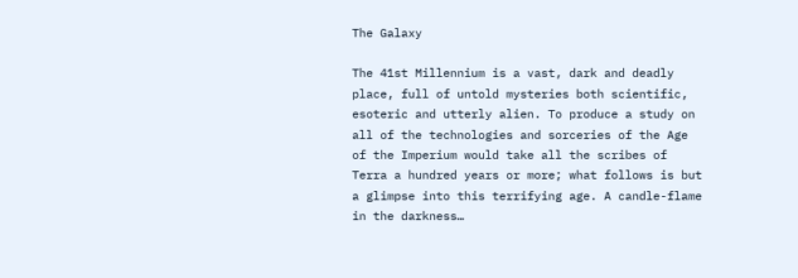The Galaxy

The 41st Millennium is a vast, dark and deadly place, full of untold mysteries both scientific, esoteric and utterly alien. To produce a study on all of the technologies and sorceries of the Age of the Imperium would take all the scribes of Terra a hundred years or more; what follows is but a glimpse into this terrifying age. A candle-flame in the darkness…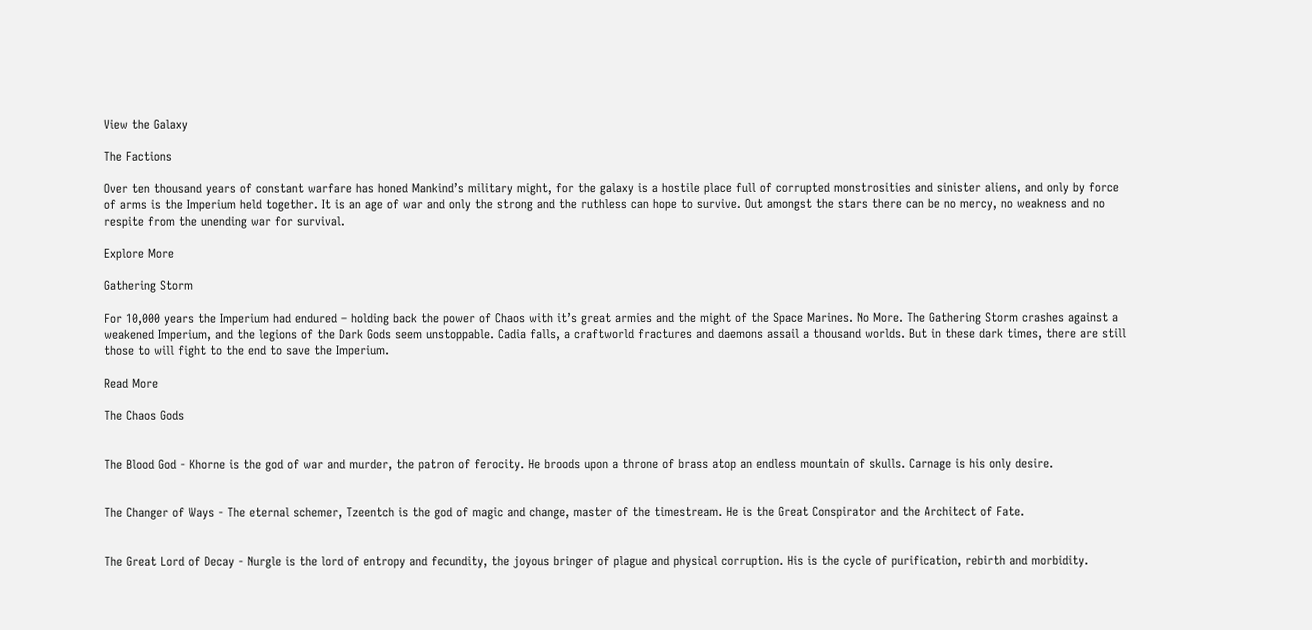View the Galaxy

The Factions

Over ten thousand years of constant warfare has honed Mankind’s military might, for the galaxy is a hostile place full of corrupted monstrosities and sinister aliens, and only by force of arms is the Imperium held together. It is an age of war and only the strong and the ruthless can hope to survive. Out amongst the stars there can be no mercy, no weakness and no respite from the unending war for survival.

Explore More

Gathering Storm

For 10,000 years the Imperium had endured – holding back the power of Chaos with it’s great armies and the might of the Space Marines. No More. The Gathering Storm crashes against a weakened Imperium, and the legions of the Dark Gods seem unstoppable. Cadia falls, a craftworld fractures and daemons assail a thousand worlds. But in these dark times, there are still those to will fight to the end to save the Imperium.

Read More

The Chaos Gods


The Blood God - Khorne is the god of war and murder, the patron of ferocity. He broods upon a throne of brass atop an endless mountain of skulls. Carnage is his only desire.


The Changer of Ways - The eternal schemer, Tzeentch is the god of magic and change, master of the timestream. He is the Great Conspirator and the Architect of Fate.


The Great Lord of Decay - Nurgle is the lord of entropy and fecundity, the joyous bringer of plague and physical corruption. His is the cycle of purification, rebirth and morbidity.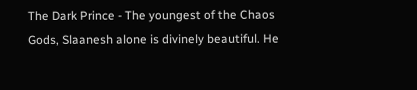The Dark Prince - The youngest of the Chaos Gods, Slaanesh alone is divinely beautiful. He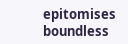epitomises boundless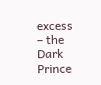excess – the Dark Prince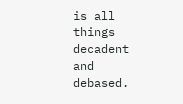is all things decadent and debased.